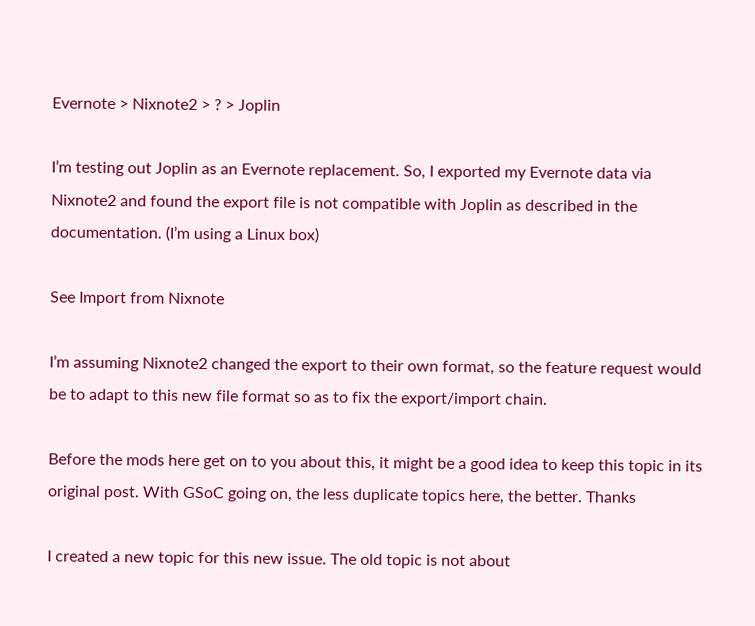Evernote > Nixnote2 > ? > Joplin

I’m testing out Joplin as an Evernote replacement. So, I exported my Evernote data via Nixnote2 and found the export file is not compatible with Joplin as described in the documentation. (I’m using a Linux box)

See Import from Nixnote

I’m assuming Nixnote2 changed the export to their own format, so the feature request would be to adapt to this new file format so as to fix the export/import chain.

Before the mods here get on to you about this, it might be a good idea to keep this topic in its original post. With GSoC going on, the less duplicate topics here, the better. Thanks

I created a new topic for this new issue. The old topic is not about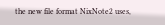the new file format NixNote2 uses,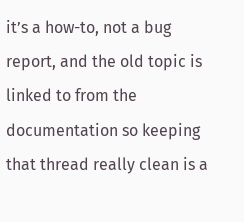it’s a how-to, not a bug report, and the old topic is linked to from the documentation so keeping that thread really clean is a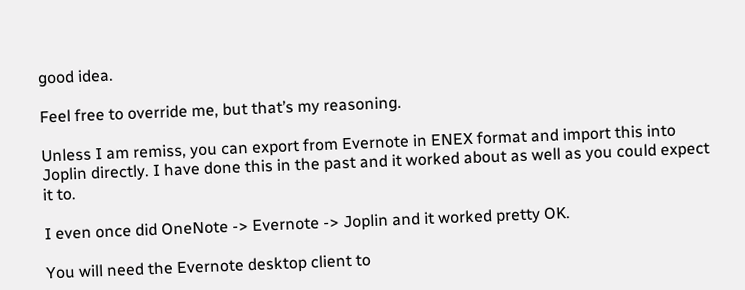good idea.

Feel free to override me, but that’s my reasoning.

Unless I am remiss, you can export from Evernote in ENEX format and import this into Joplin directly. I have done this in the past and it worked about as well as you could expect it to.

I even once did OneNote -> Evernote -> Joplin and it worked pretty OK.

You will need the Evernote desktop client to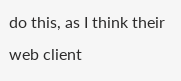do this, as I think their web client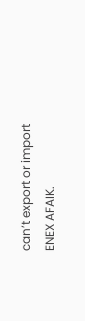can’t export or import ENEX AFAIK.